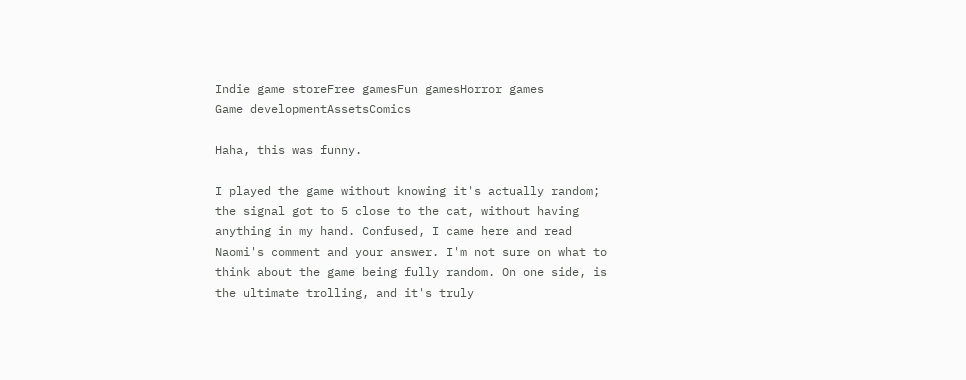Indie game storeFree gamesFun gamesHorror games
Game developmentAssetsComics

Haha, this was funny.

I played the game without knowing it's actually random; the signal got to 5 close to the cat, without having anything in my hand. Confused, I came here and read Naomi's comment and your answer. I'm not sure on what to think about the game being fully random. On one side, is the ultimate trolling, and it's truly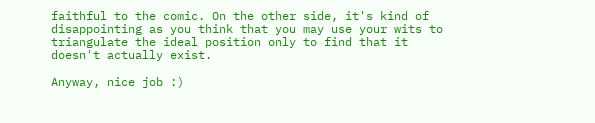faithful to the comic. On the other side, it's kind of disappointing as you think that you may use your wits to triangulate the ideal position only to find that it doesn't actually exist.

Anyway, nice job :)